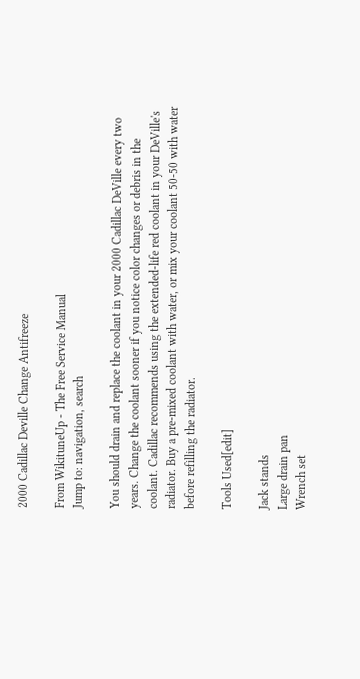2000 Cadillac Deville Change Antifreeze

From WikituneUp - The Free Service Manual
Jump to: navigation, search

You should drain and replace the coolant in your 2000 Cadillac DeVille every two years. Change the coolant sooner if you notice color changes or debris in the coolant. Cadillac recommends using the extended-life red coolant in your DeVille's radiator. Buy a pre-mixed coolant with water, or mix your coolant 50-50 with water before refilling the radiator.

Tools Used[edit]

Jack stands
Large drain pan
Wrench set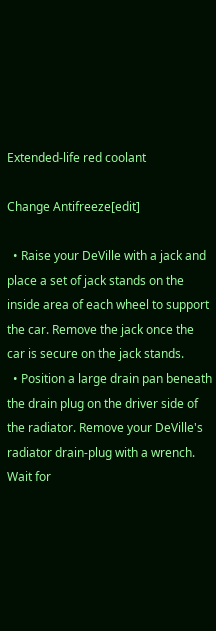Extended-life red coolant

Change Antifreeze[edit]

  • Raise your DeVille with a jack and place a set of jack stands on the inside area of each wheel to support the car. Remove the jack once the car is secure on the jack stands.
  • Position a large drain pan beneath the drain plug on the driver side of the radiator. Remove your DeVille's radiator drain-plug with a wrench. Wait for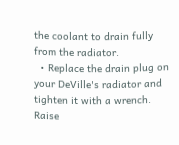the coolant to drain fully from the radiator.
  • Replace the drain plug on your DeVille's radiator and tighten it with a wrench. Raise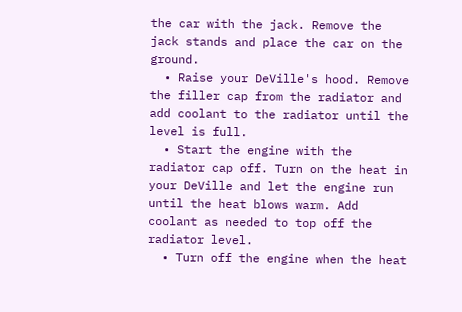the car with the jack. Remove the jack stands and place the car on the ground.
  • Raise your DeVille's hood. Remove the filler cap from the radiator and add coolant to the radiator until the level is full.
  • Start the engine with the radiator cap off. Turn on the heat in your DeVille and let the engine run until the heat blows warm. Add coolant as needed to top off the radiator level.
  • Turn off the engine when the heat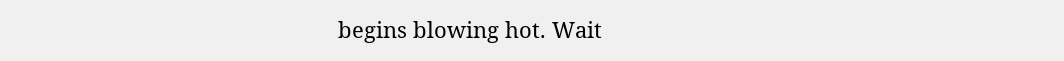begins blowing hot. Wait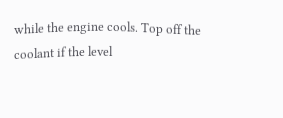while the engine cools. Top off the coolant if the level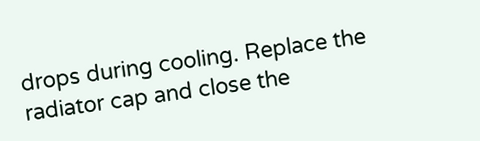drops during cooling. Replace the radiator cap and close the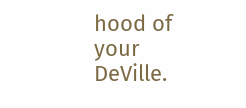hood of your DeVille.